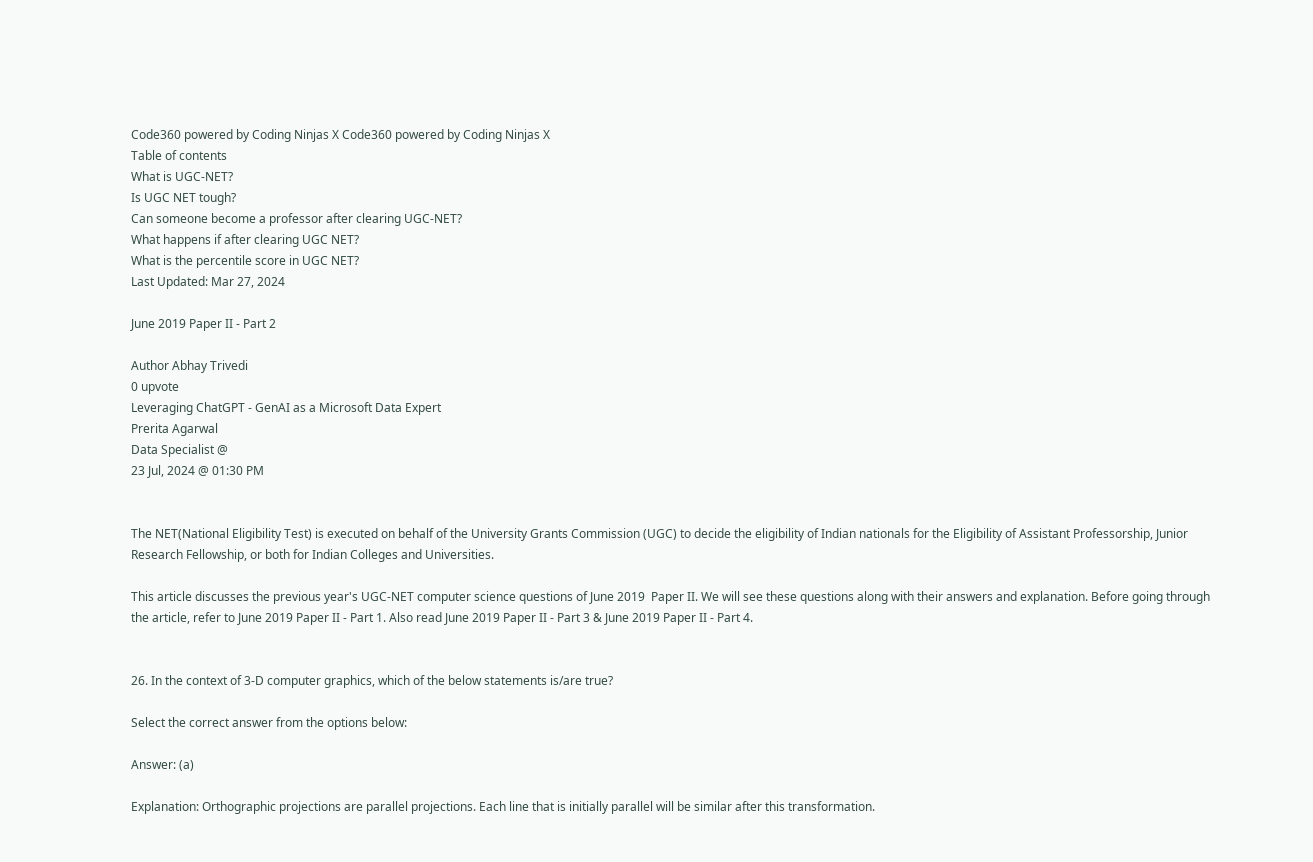Code360 powered by Coding Ninjas X Code360 powered by Coding Ninjas X
Table of contents
What is UGC-NET?
Is UGC NET tough?
Can someone become a professor after clearing UGC-NET?
What happens if after clearing UGC NET?
What is the percentile score in UGC NET?
Last Updated: Mar 27, 2024

June 2019 Paper II - Part 2

Author Abhay Trivedi
0 upvote
Leveraging ChatGPT - GenAI as a Microsoft Data Expert
Prerita Agarwal
Data Specialist @
23 Jul, 2024 @ 01:30 PM


The NET(National Eligibility Test) is executed on behalf of the University Grants Commission (UGC) to decide the eligibility of Indian nationals for the Eligibility of Assistant Professorship, Junior Research Fellowship, or both for Indian Colleges and Universities.

This article discusses the previous year's UGC-NET computer science questions of June 2019  Paper II. We will see these questions along with their answers and explanation. Before going through the article, refer to June 2019 Paper II - Part 1. Also read June 2019 Paper II - Part 3 & June 2019 Paper II - Part 4.


26. In the context of 3-D computer graphics, which of the below statements is/are true?

Select the correct answer from the options below:

Answer: (a)

Explanation: Orthographic projections are parallel projections. Each line that is initially parallel will be similar after this transformation.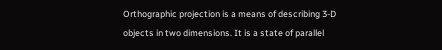Orthographic projection is a means of describing 3-D objects in two dimensions. It is a state of parallel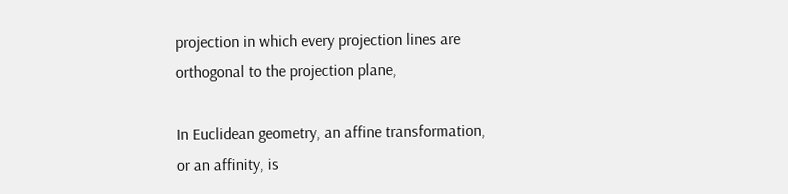projection in which every projection lines are orthogonal to the projection plane,

In Euclidean geometry, an affine transformation, or an affinity, is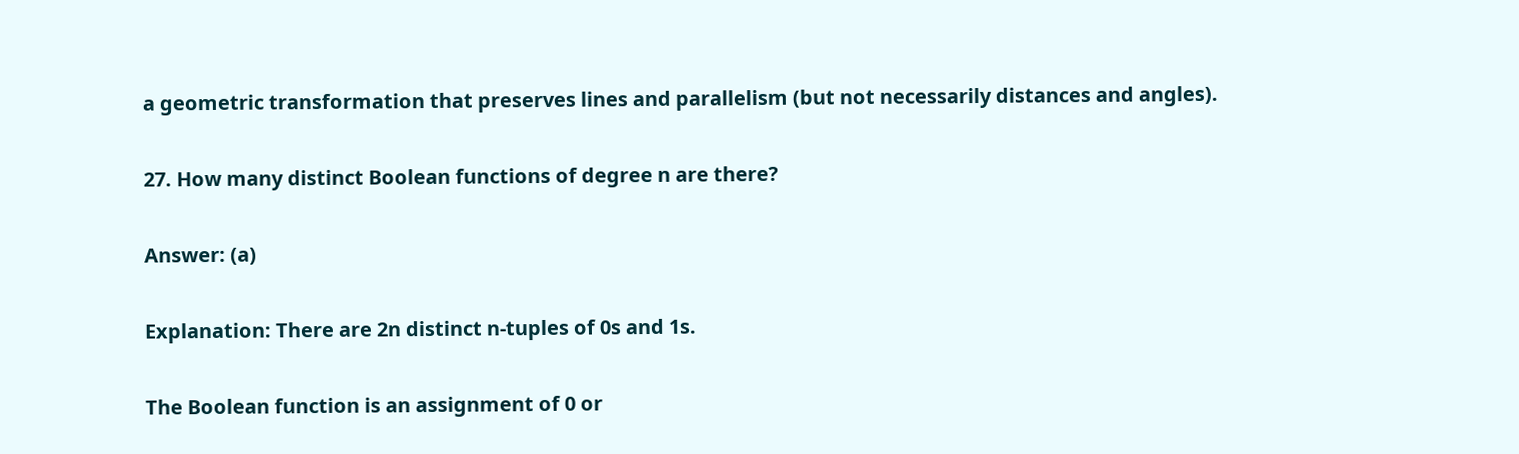a geometric transformation that preserves lines and parallelism (but not necessarily distances and angles).

27. How many distinct Boolean functions of degree n are there?

Answer: (a)

Explanation: There are 2n distinct n-tuples of 0s and 1s.

The Boolean function is an assignment of 0 or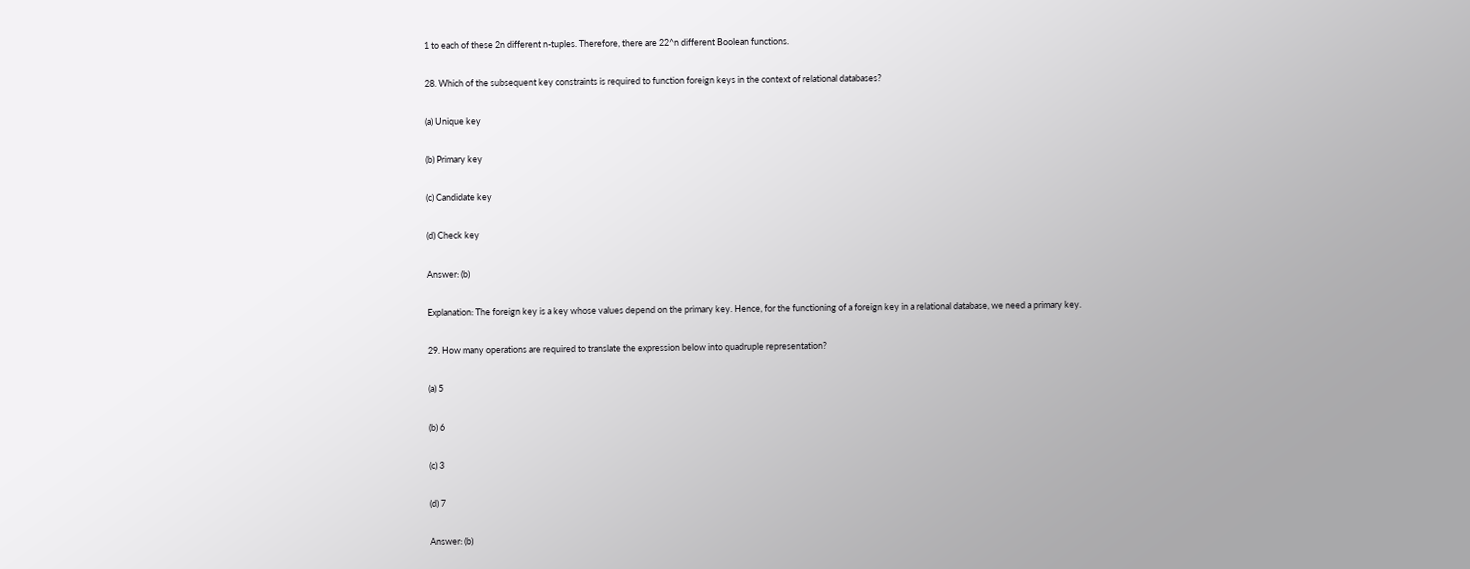1 to each of these 2n different n-tuples. Therefore, there are 22^n different Boolean functions.

28. Which of the subsequent key constraints is required to function foreign keys in the context of relational databases?

(a) Unique key

(b) Primary key

(c) Candidate key

(d) Check key

Answer: (b)

Explanation: The foreign key is a key whose values depend on the primary key. Hence, for the functioning of a foreign key in a relational database, we need a primary key.

29. How many operations are required to translate the expression below into quadruple representation?

(a) 5

(b) 6

(c) 3

(d) 7

Answer: (b)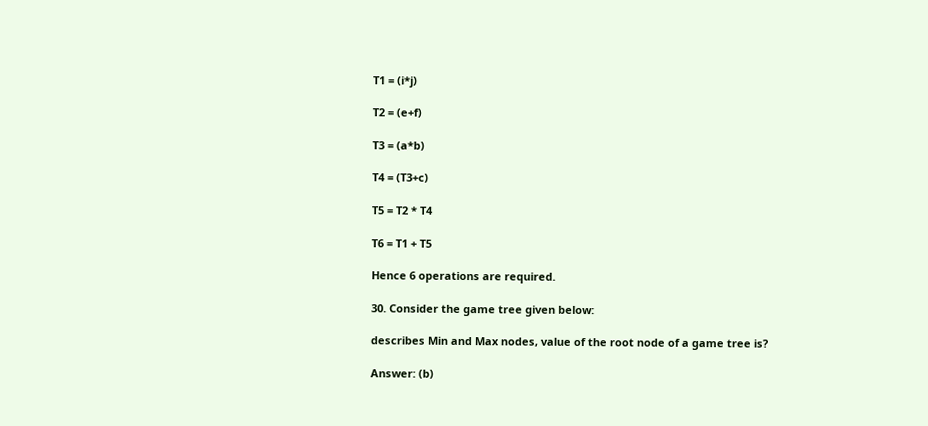T1 = (i*j)

T2 = (e+f)

T3 = (a*b)

T4 = (T3+c)

T5 = T2 * T4

T6 = T1 + T5

Hence 6 operations are required.

30. Consider the game tree given below:

describes Min and Max nodes, value of the root node of a game tree is?

Answer: (b)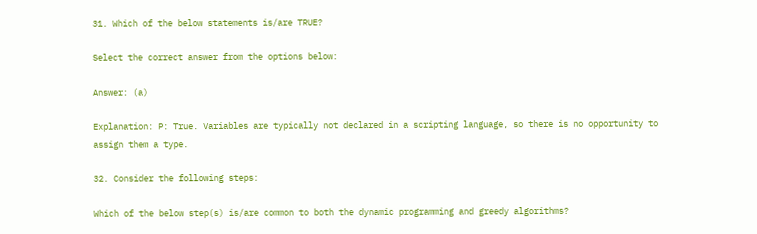31. Which of the below statements is/are TRUE?

Select the correct answer from the options below:

Answer: (a)

Explanation: P: True. Variables are typically not declared in a scripting language, so there is no opportunity to assign them a type.

32. Consider the following steps:

Which of the below step(s) is/are common to both the dynamic programming and greedy algorithms?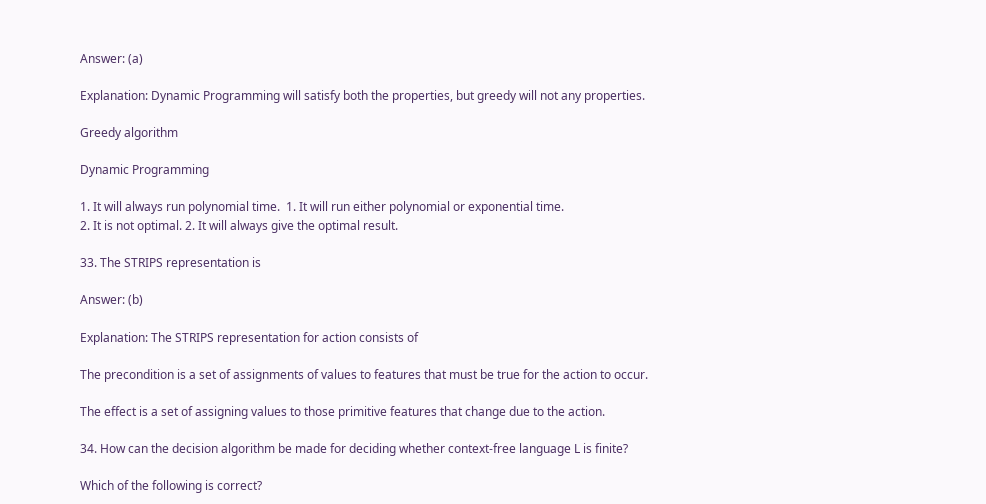Answer: (a)

Explanation: Dynamic Programming will satisfy both the properties, but greedy will not any properties.

Greedy algorithm

Dynamic Programming

1. It will always run polynomial time.  1. It will run either polynomial or exponential time.
2. It is not optimal. 2. It will always give the optimal result.

33. The STRIPS representation is

Answer: (b)

Explanation: The STRIPS representation for action consists of

The precondition is a set of assignments of values to features that must be true for the action to occur.

The effect is a set of assigning values to those primitive features that change due to the action.

34. How can the decision algorithm be made for deciding whether context-free language L is finite?

Which of the following is correct?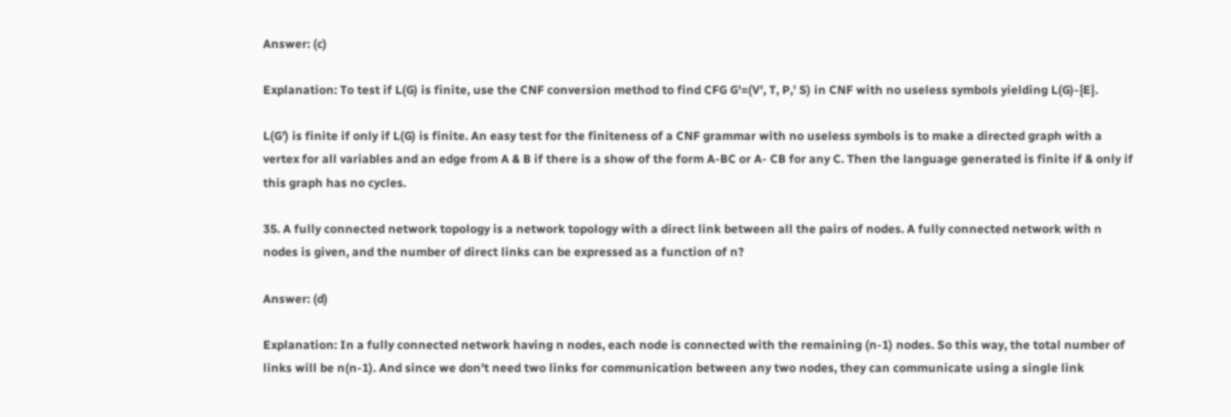Answer: (c)

Explanation: To test if L(G) is finite, use the CNF conversion method to find CFG G'=(V', T, P,' S) in CNF with no useless symbols yielding L(G)-{E}.

L(G') is finite if only if L(G) is finite. An easy test for the finiteness of a CNF grammar with no useless symbols is to make a directed graph with a vertex for all variables and an edge from A & B if there is a show of the form A-BC or A- CB for any C. Then the language generated is finite if & only if this graph has no cycles.

35. A fully connected network topology is a network topology with a direct link between all the pairs of nodes. A fully connected network with n nodes is given, and the number of direct links can be expressed as a function of n?

Answer: (d)

Explanation: In a fully connected network having n nodes, each node is connected with the remaining (n-1) nodes. So this way, the total number of links will be n(n-1). And since we don't need two links for communication between any two nodes, they can communicate using a single link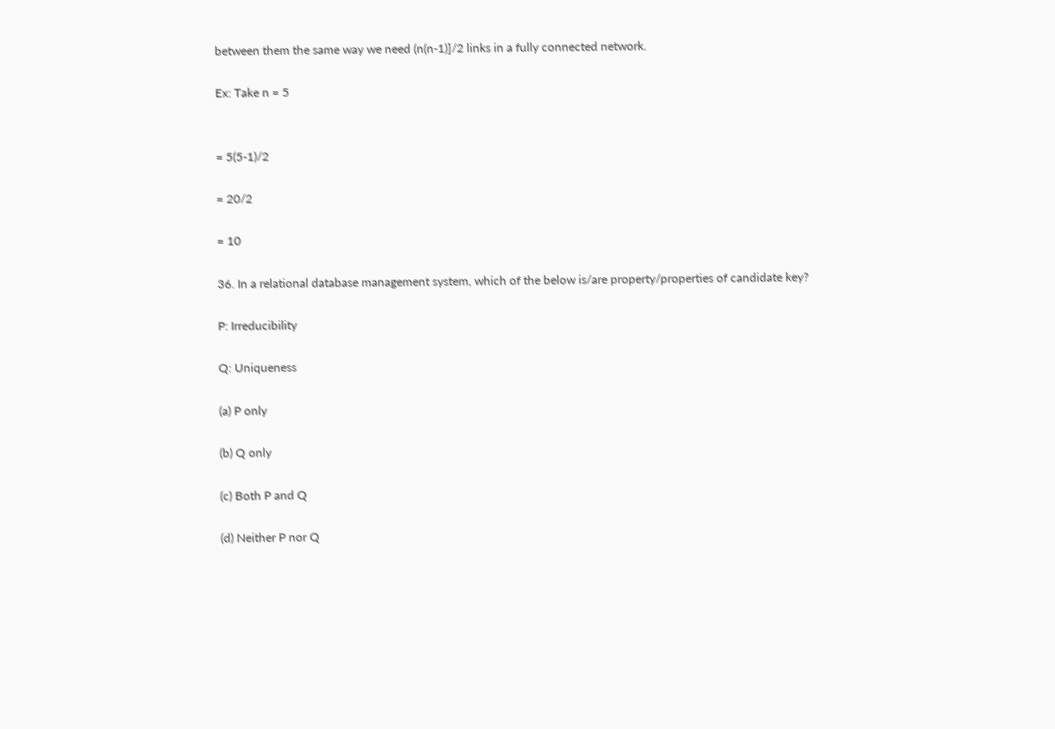between them the same way we need (n(n-1)]/2 links in a fully connected network.

Ex: Take n = 5


= 5(5-1)/2

= 20/2

= 10

36. In a relational database management system, which of the below is/are property/properties of candidate key?

P: Irreducibility

Q: Uniqueness

(a) P only

(b) Q only

(c) Both P and Q

(d) Neither P nor Q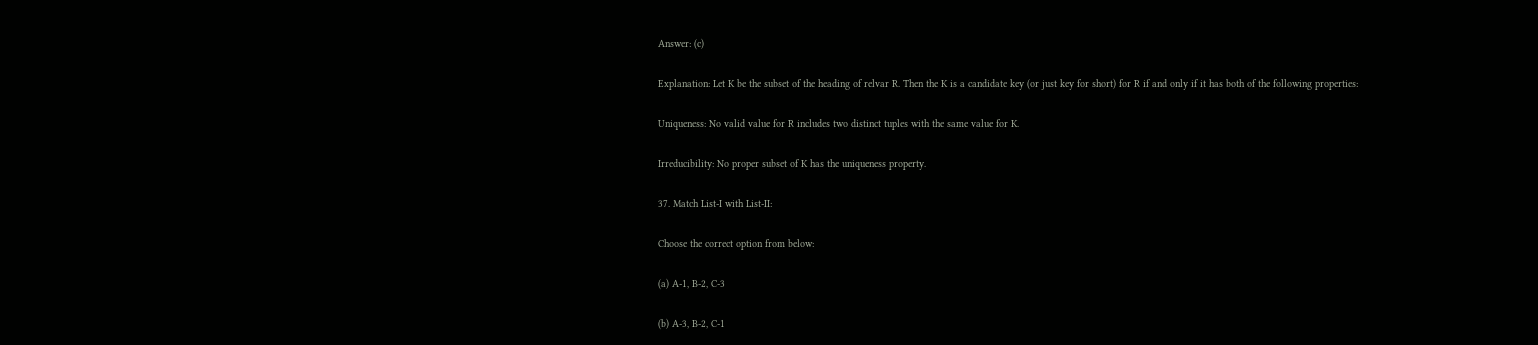Answer: (c)

Explanation: Let K be the subset of the heading of relvar R. Then the K is a candidate key (or just key for short) for R if and only if it has both of the following properties:

Uniqueness: No valid value for R includes two distinct tuples with the same value for K.

Irreducibility: No proper subset of K has the uniqueness property.

37. Match List-I with List-II:

Choose the correct option from below:

(a) A-1, B-2, C-3

(b) A-3, B-2, C-1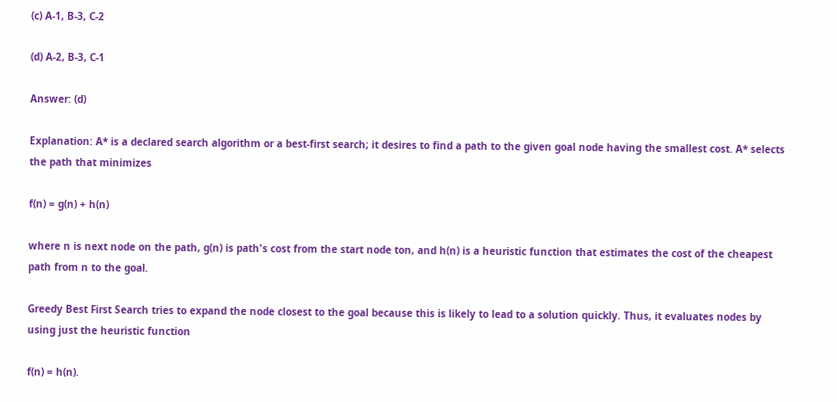(c) A-1, B-3, C-2

(d) A-2, B-3, C-1

Answer: (d)

Explanation: A* is a declared search algorithm or a best-first search; it desires to find a path to the given goal node having the smallest cost. A* selects the path that minimizes

f(n) = g(n) + h(n)

where n is next node on the path, g(n) is path's cost from the start node ton, and h(n) is a heuristic function that estimates the cost of the cheapest path from n to the goal.

Greedy Best First Search tries to expand the node closest to the goal because this is likely to lead to a solution quickly. Thus, it evaluates nodes by using just the heuristic function

f(n) = h(n).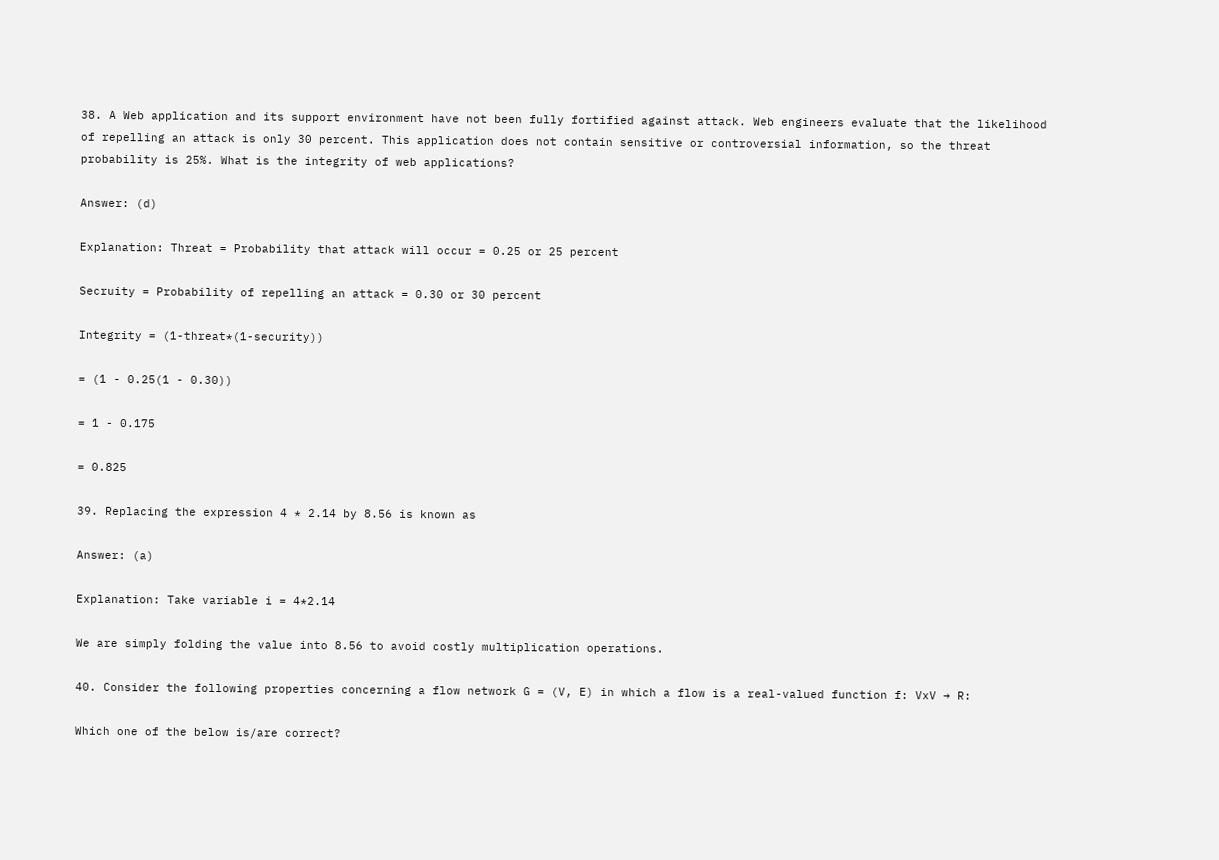38. A Web application and its support environment have not been fully fortified against attack. Web engineers evaluate that the likelihood of repelling an attack is only 30 percent. This application does not contain sensitive or controversial information, so the threat probability is 25%. What is the integrity of web applications?

Answer: (d)

Explanation: Threat = Probability that attack will occur = 0.25 or 25 percent

Secruity = Probability of repelling an attack = 0.30 or 30 percent

Integrity = (1-threat*(1-security))

= (1 - 0.25(1 - 0.30))

= 1 - 0.175

= 0.825

39. Replacing the expression 4 * 2.14 by 8.56 is known as

Answer: (a)

Explanation: Take variable i = 4*2.14

We are simply folding the value into 8.56 to avoid costly multiplication operations.

40. Consider the following properties concerning a flow network G = (V, E) in which a flow is a real-valued function f: VxV → R:

Which one of the below is/are correct?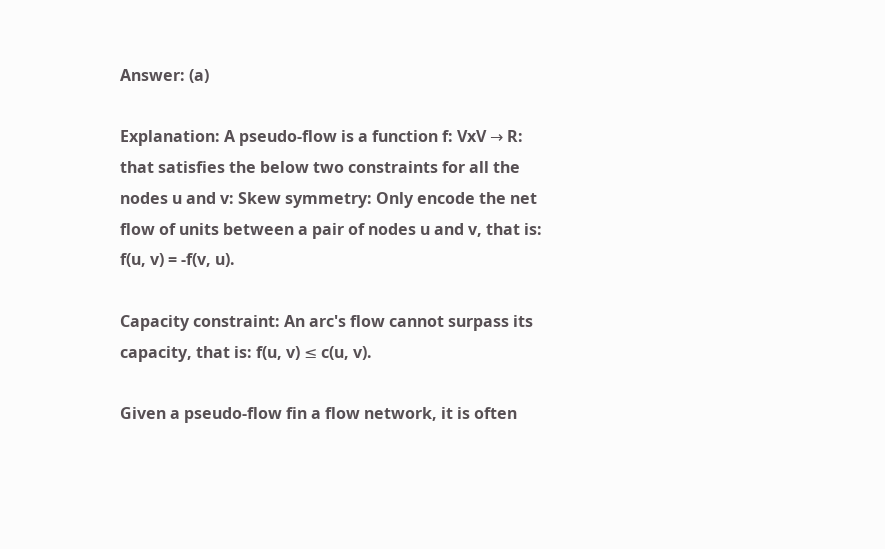Answer: (a)

Explanation: A pseudo-flow is a function f: VxV → R: that satisfies the below two constraints for all the nodes u and v: Skew symmetry: Only encode the net flow of units between a pair of nodes u and v, that is: f(u, v) = -f(v, u).

Capacity constraint: An arc's flow cannot surpass its capacity, that is: f(u, v) ≤ c(u, v).

Given a pseudo-flow fin a flow network, it is often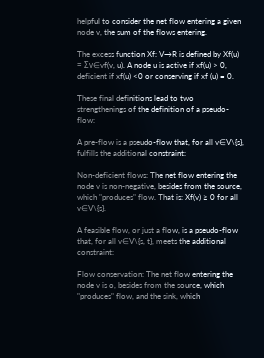helpful to consider the net flow entering a given node v, the sum of the flows entering.

The excess function Xf: V→R is defined by Xf(u) = Σv∈vf(v, u). A node u is active if xf(u) > 0, deficient if xf(u) <0 or conserving if xf (u) = 0.

These final definitions lead to two strengthenings of the definition of a pseudo-flow:

A pre-flow is a pseudo-flow that, for all v∈V\{s}, fulfills the additional constraint:

Non-deficient flows: The net flow entering the node v is non-negative, besides from the source, which "produces" flow. That is: Xf(v) ≥ 0 for all v∈V\{s}.

A feasible flow, or just a flow, is a pseudo-flow that, for all v∈V\{s, t}, meets the additional constraint:

Flow conservation: The net flow entering the node v is o, besides from the source, which "produces" flow, and the sink, which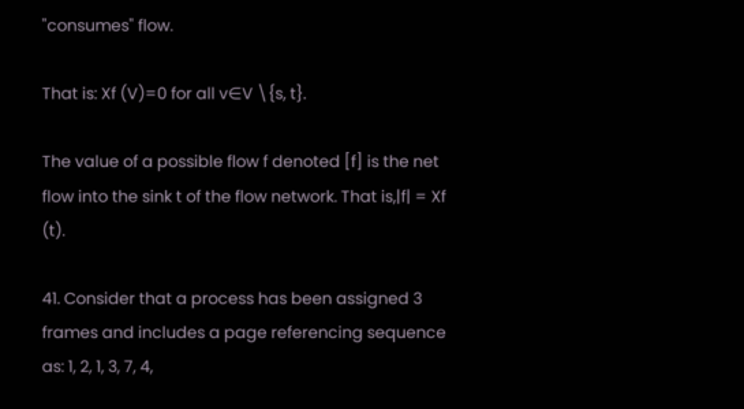"consumes" flow.

That is: Xf (V)=0 for all v∈V \{s, t}.

The value of a possible flow f denoted [f] is the net flow into the sink t of the flow network. That is,|f| = Xf (t).

41. Consider that a process has been assigned 3 frames and includes a page referencing sequence as: 1, 2, 1, 3, 7, 4,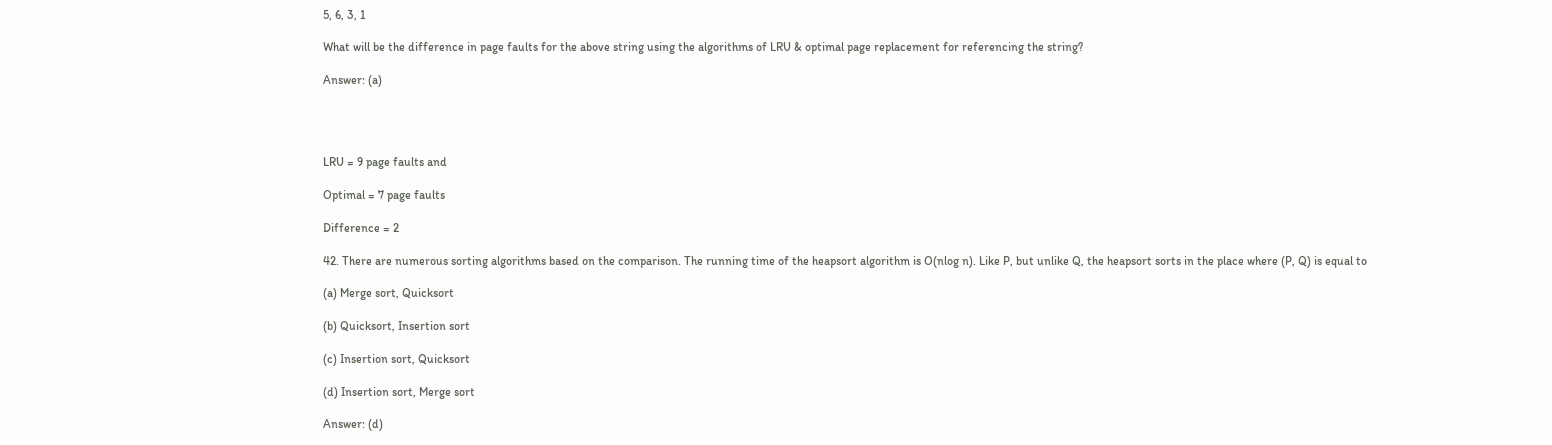5, 6, 3, 1

What will be the difference in page faults for the above string using the algorithms of LRU & optimal page replacement for referencing the string?

Answer: (a)




LRU = 9 page faults and

Optimal = 7 page faults

Difference = 2

42. There are numerous sorting algorithms based on the comparison. The running time of the heapsort algorithm is O(nlog n). Like P, but unlike Q, the heapsort sorts in the place where (P, Q) is equal to

(a) Merge sort, Quicksort

(b) Quicksort, Insertion sort

(c) Insertion sort, Quicksort

(d) Insertion sort, Merge sort

Answer: (d)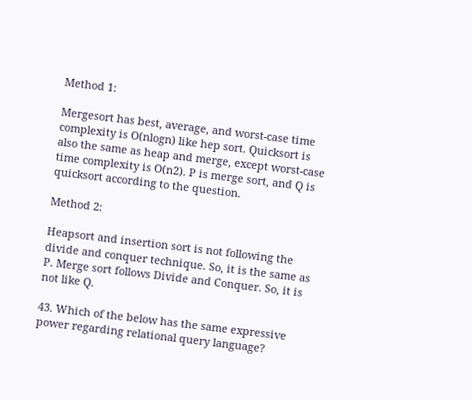Method 1:

Mergesort has best, average, and worst-case time complexity is O(nlogn) like hep sort. Quicksort is also the same as heap and merge, except worst-case time complexity is O(n2). P is merge sort, and Q is quicksort according to the question.

Method 2:

Heapsort and insertion sort is not following the divide and conquer technique. So, it is the same as P. Merge sort follows Divide and Conquer. So, it is not like Q.

43. Which of the below has the same expressive power regarding relational query language?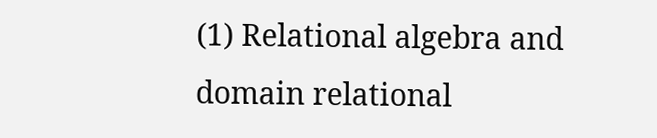(1) Relational algebra and domain relational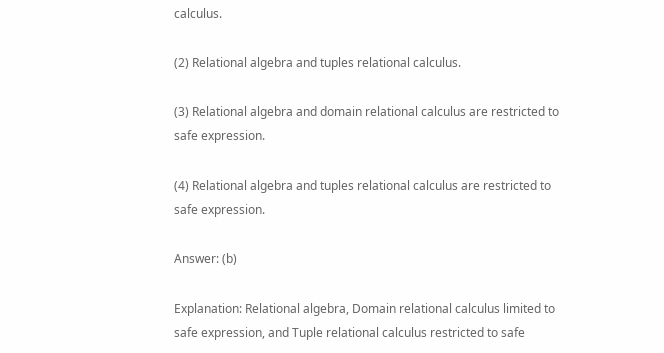calculus.

(2) Relational algebra and tuples relational calculus.

(3) Relational algebra and domain relational calculus are restricted to safe expression.

(4) Relational algebra and tuples relational calculus are restricted to safe expression.

Answer: (b)

Explanation: Relational algebra, Domain relational calculus limited to safe expression, and Tuple relational calculus restricted to safe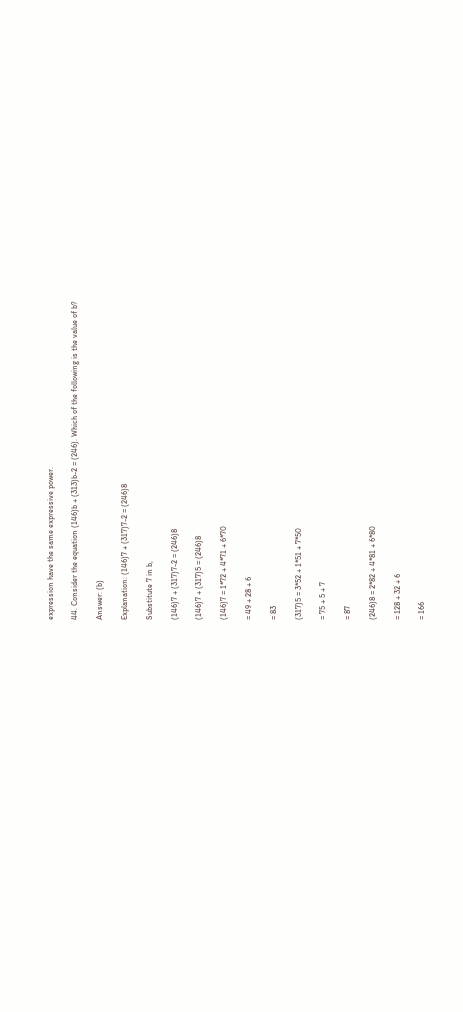expression have the same expressive power.

44. Consider the equation (146)b + (313)b-2 = (246). Which of the following is the value of b?

Answer: (b)

Explanation: (146)7 + (317)7-2 = (246)8

Substitute 7 in b,

(146)7 + (317)7-2 = (246)8

(146)7 + (317)5 = (246)8

(146)7 = 1*72 + 4*71 + 6*70

= 49 + 28 + 6

= 83

(317)5 = 3*52 + 1*51 + 7*50

= 75 + 5 + 7

= 87

(246)8 = 2*82 + 4*81 + 6*80

= 128 + 32 + 6

= 166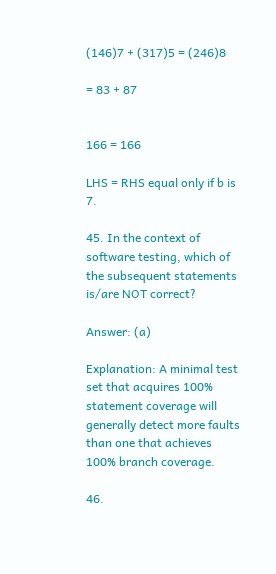(146)7 + (317)5 = (246)8

= 83 + 87


166 = 166

LHS = RHS equal only if b is 7.

45. In the context of software testing, which of the subsequent statements is/are NOT correct?

Answer: (a)

Explanation: A minimal test set that acquires 100% statement coverage will generally detect more faults than one that achieves 100% branch coverage.

46.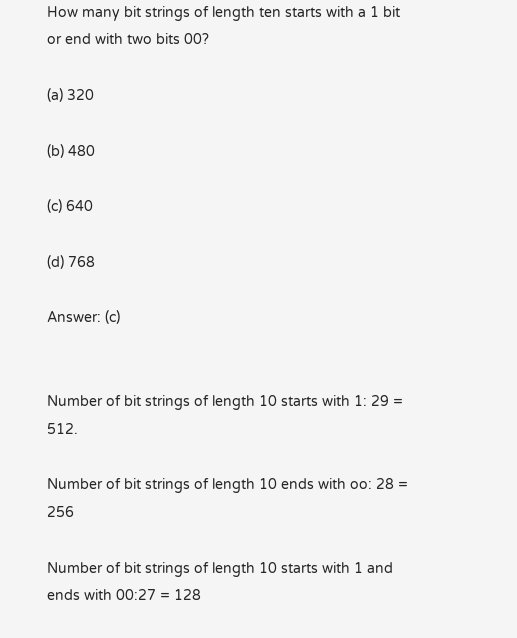How many bit strings of length ten starts with a 1 bit or end with two bits 00?

(a) 320

(b) 480

(c) 640

(d) 768

Answer: (c)


Number of bit strings of length 10 starts with 1: 29 = 512.

Number of bit strings of length 10 ends with oo: 28 = 256

Number of bit strings of length 10 starts with 1 and ends with 00:27 = 128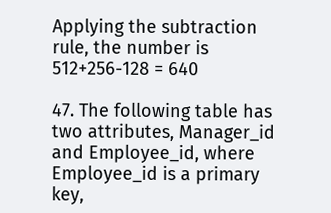Applying the subtraction rule, the number is 512+256-128 = 640

47. The following table has two attributes, Manager_id and Employee_id, where Employee_id is a primary key,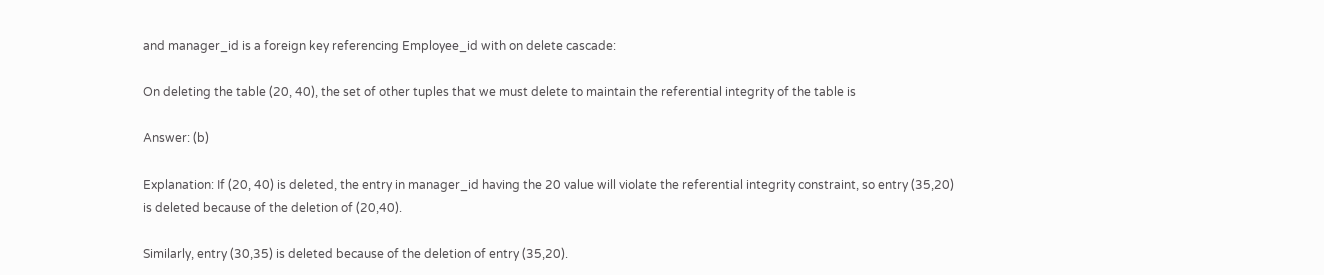and manager_id is a foreign key referencing Employee_id with on delete cascade:

On deleting the table (20, 40), the set of other tuples that we must delete to maintain the referential integrity of the table is

Answer: (b)

Explanation: If (20, 40) is deleted, the entry in manager_id having the 20 value will violate the referential integrity constraint, so entry (35,20) is deleted because of the deletion of (20,40).

Similarly, entry (30,35) is deleted because of the deletion of entry (35,20).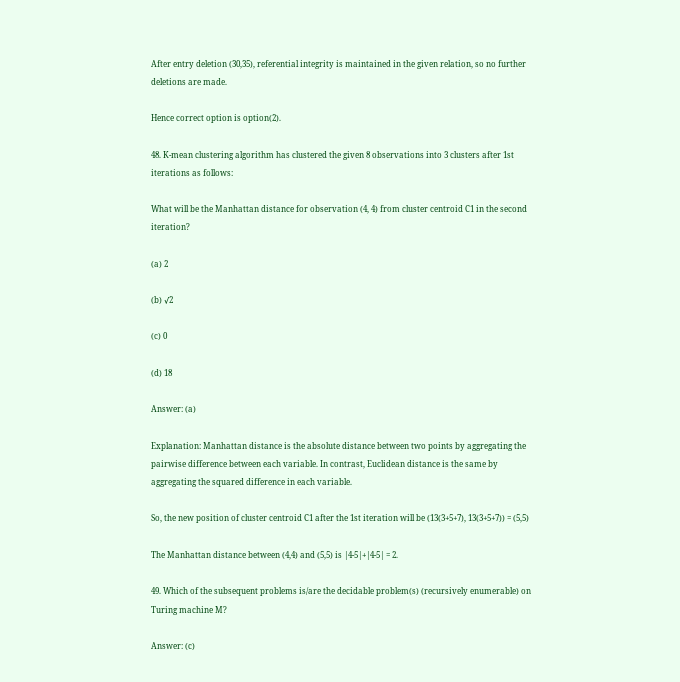After entry deletion (30,35), referential integrity is maintained in the given relation, so no further deletions are made.

Hence correct option is option(2).

48. K-mean clustering algorithm has clustered the given 8 observations into 3 clusters after 1st iterations as follows:

What will be the Manhattan distance for observation (4, 4) from cluster centroid C1 in the second iteration?

(a) 2

(b) √2

(c) 0

(d) 18

Answer: (a)

Explanation: Manhattan distance is the absolute distance between two points by aggregating the pairwise difference between each variable. In contrast, Euclidean distance is the same by aggregating the squared difference in each variable.

So, the new position of cluster centroid C1 after the 1st iteration will be (13(3+5+7), 13(3+5+7)) = (5,5)

The Manhattan distance between (4,4) and (5,5) is |4-5|+|4-5| = 2.

49. Which of the subsequent problems is/are the decidable problem(s) (recursively enumerable) on Turing machine M?

Answer: (c)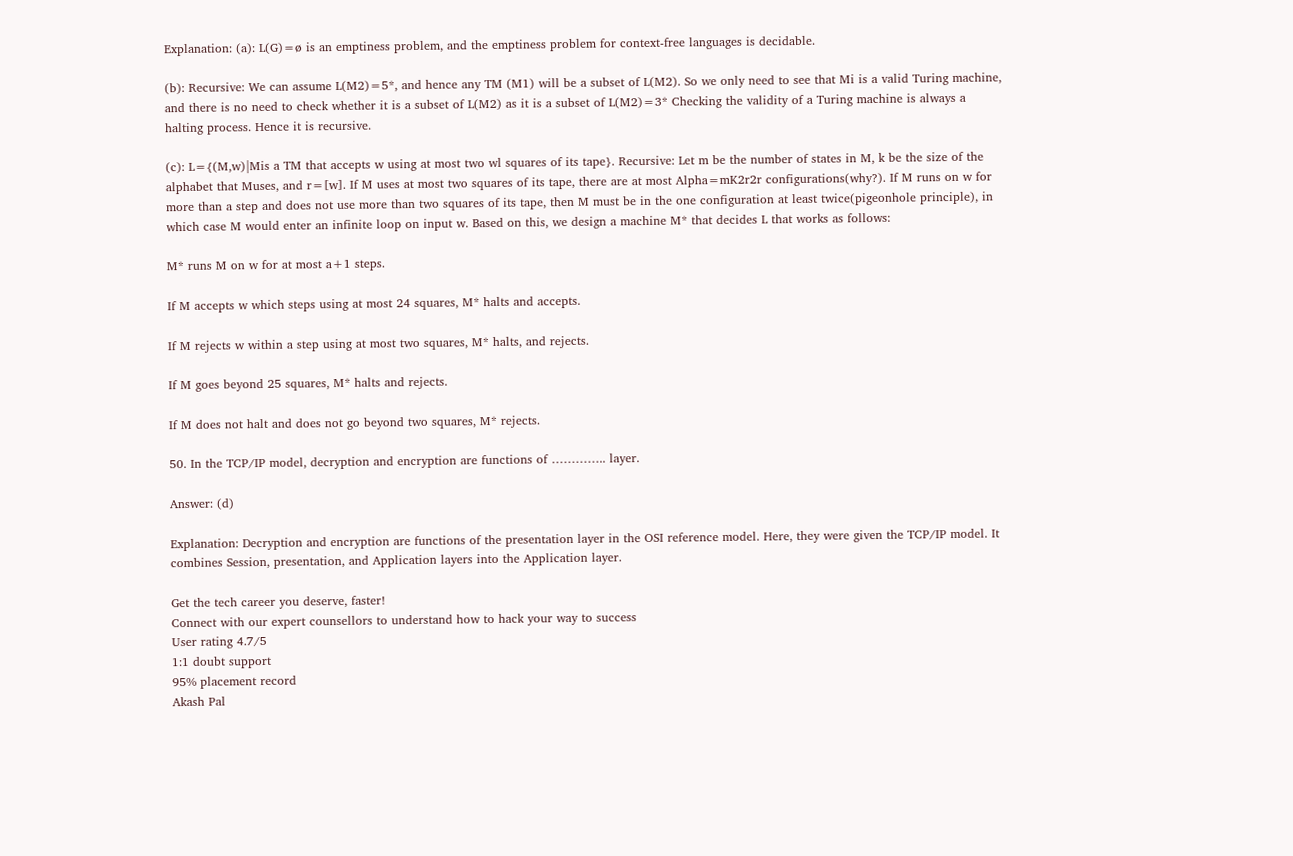Explanation: (a): L(G)=ø is an emptiness problem, and the emptiness problem for context-free languages is decidable.

(b): Recursive: We can assume L(M2)=5*, and hence any TM (M1) will be a subset of L(M2). So we only need to see that Mi is a valid Turing machine, and there is no need to check whether it is a subset of L(M2) as it is a subset of L(M2)=3* Checking the validity of a Turing machine is always a halting process. Hence it is recursive.

(c): L={(M,w)|Mis a TM that accepts w using at most two wl squares of its tape}. Recursive: Let m be the number of states in M, k be the size of the alphabet that Muses, and r=[w]. If M uses at most two squares of its tape, there are at most Alpha=mK2r2r configurations(why?). If M runs on w for more than a step and does not use more than two squares of its tape, then M must be in the one configuration at least twice(pigeonhole principle), in which case M would enter an infinite loop on input w. Based on this, we design a machine M* that decides L that works as follows:

M* runs M on w for at most a+1 steps.

If M accepts w which steps using at most 24 squares, M* halts and accepts.

If M rejects w within a step using at most two squares, M* halts, and rejects.

If M goes beyond 25 squares, M* halts and rejects.

If M does not halt and does not go beyond two squares, M* rejects.

50. In the TCP/IP model, decryption and encryption are functions of ………….. layer.

Answer: (d)

Explanation: Decryption and encryption are functions of the presentation layer in the OSI reference model. Here, they were given the TCP/IP model. It combines Session, presentation, and Application layers into the Application layer.

Get the tech career you deserve, faster!
Connect with our expert counsellors to understand how to hack your way to success
User rating 4.7/5
1:1 doubt support
95% placement record
Akash Pal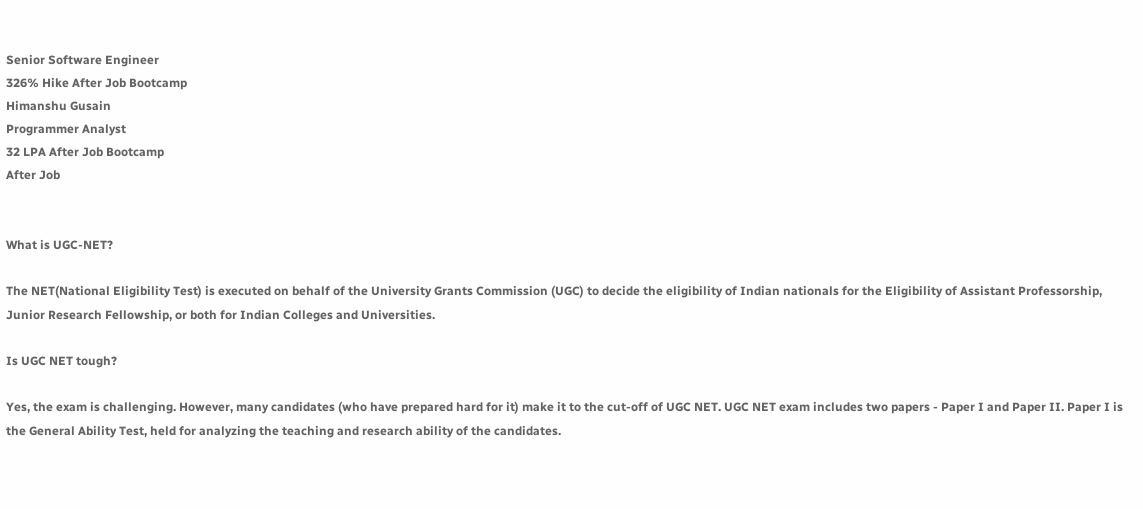Senior Software Engineer
326% Hike After Job Bootcamp
Himanshu Gusain
Programmer Analyst
32 LPA After Job Bootcamp
After Job


What is UGC-NET?

The NET(National Eligibility Test) is executed on behalf of the University Grants Commission (UGC) to decide the eligibility of Indian nationals for the Eligibility of Assistant Professorship, Junior Research Fellowship, or both for Indian Colleges and Universities.

Is UGC NET tough?

Yes, the exam is challenging. However, many candidates (who have prepared hard for it) make it to the cut-off of UGC NET. UGC NET exam includes two papers - Paper I and Paper II. Paper I is the General Ability Test, held for analyzing the teaching and research ability of the candidates.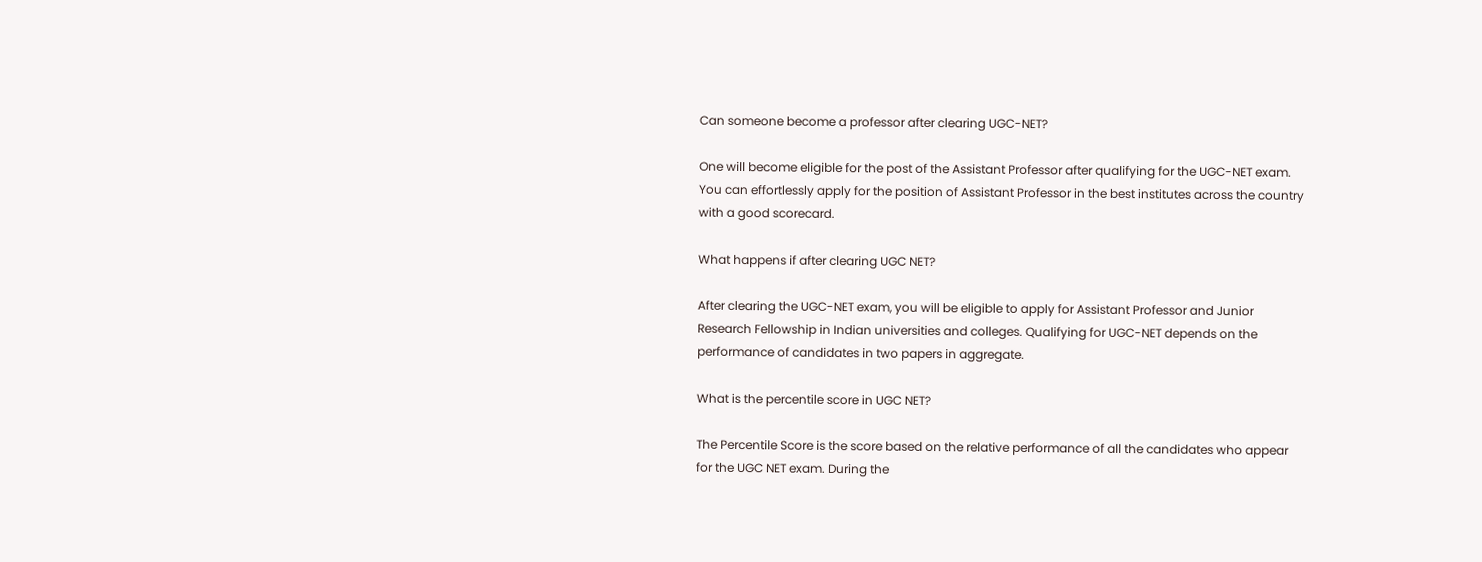Can someone become a professor after clearing UGC-NET?

One will become eligible for the post of the Assistant Professor after qualifying for the UGC-NET exam. You can effortlessly apply for the position of Assistant Professor in the best institutes across the country with a good scorecard.

What happens if after clearing UGC NET?

After clearing the UGC-NET exam, you will be eligible to apply for Assistant Professor and Junior Research Fellowship in Indian universities and colleges. Qualifying for UGC-NET depends on the performance of candidates in two papers in aggregate.

What is the percentile score in UGC NET?

The Percentile Score is the score based on the relative performance of all the candidates who appear for the UGC NET exam. During the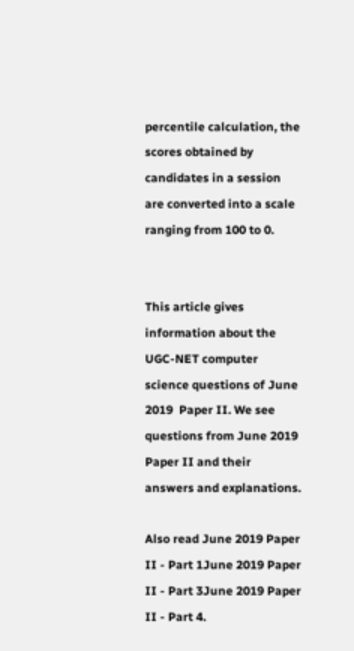percentile calculation, the scores obtained by candidates in a session are converted into a scale ranging from 100 to 0.


This article gives information about the UGC-NET computer science questions of June 2019  Paper II. We see questions from June 2019  Paper II and their answers and explanations.

Also read June 2019 Paper II - Part 1June 2019 Paper II - Part 3June 2019 Paper II - Part 4.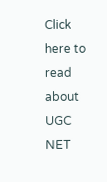Click here to read about UGC NET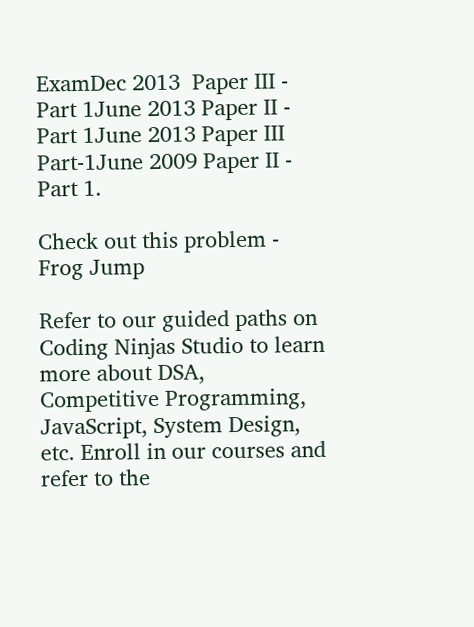ExamDec 2013  Paper III - Part 1June 2013 Paper II - Part 1June 2013 Paper III Part-1June 2009 Paper II - Part 1.

Check out this problem - Frog Jump

Refer to our guided paths on Coding Ninjas Studio to learn more about DSA, Competitive Programming, JavaScript, System Design, etc. Enroll in our courses and refer to the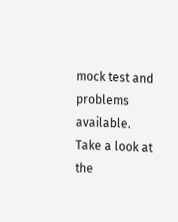mock test and problems available. Take a look at the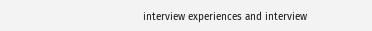interview experiences and interview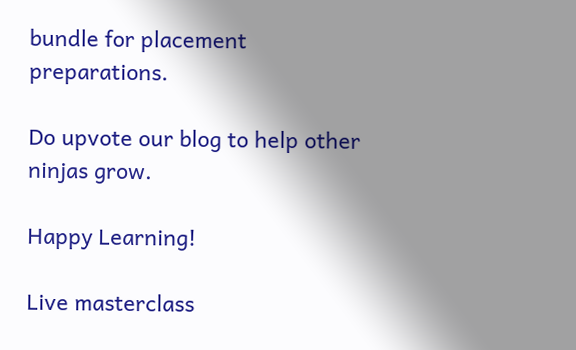bundle for placement preparations.

Do upvote our blog to help other ninjas grow.

Happy Learning!

Live masterclass